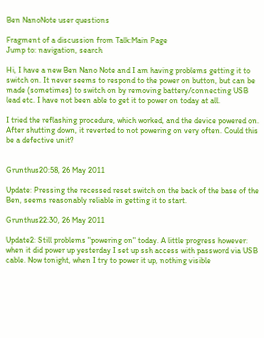Ben NanoNote user questions

Fragment of a discussion from Talk:Main Page
Jump to: navigation, search

Hi, I have a new Ben Nano Note and I am having problems getting it to switch on. It never seems to respond to the power on button, but can be made (sometimes) to switch on by removing battery/connecting USB lead etc. I have not been able to get it to power on today at all.

I tried the reflashing procedure, which worked, and the device powered on. After shutting down, it reverted to not powering on very often. Could this be a defective unit?


Grunthus20:58, 26 May 2011

Update: Pressing the recessed reset switch on the back of the base of the Ben, seems reasonably reliable in getting it to start.

Grunthus22:30, 26 May 2011

Update2: Still problems "powering on" today. A little progress however: when it did power up yesterday I set up ssh access with password via USB cable. Now tonight, when I try to power it up, nothing visible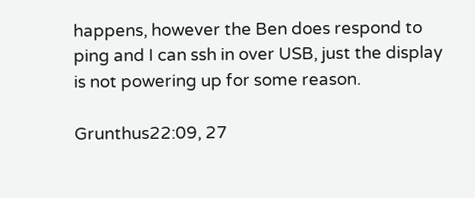happens, however the Ben does respond to ping and I can ssh in over USB, just the display is not powering up for some reason.

Grunthus22:09, 27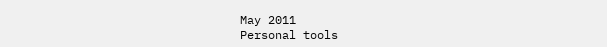May 2011
Personal tools